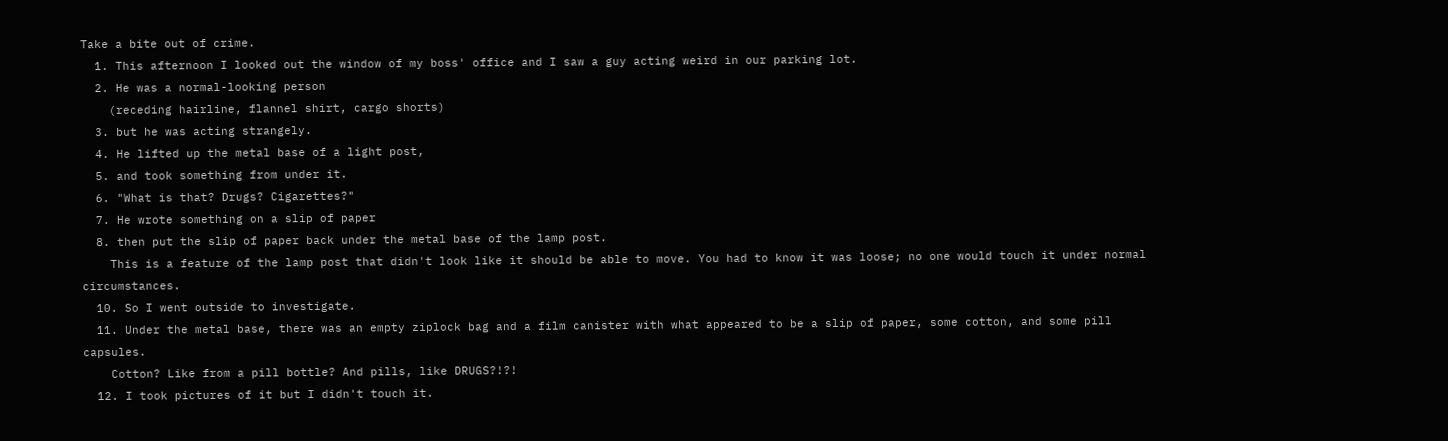Take a bite out of crime.
  1. This afternoon I looked out the window of my boss' office and I saw a guy acting weird in our parking lot.
  2. He was a normal-looking person
    (receding hairline, flannel shirt, cargo shorts)
  3. but he was acting strangely.
  4. He lifted up the metal base of a light post,
  5. and took something from under it.
  6. "What is that? Drugs? Cigarettes?"
  7. He wrote something on a slip of paper
  8. then put the slip of paper back under the metal base of the lamp post.
    This is a feature of the lamp post that didn't look like it should be able to move. You had to know it was loose; no one would touch it under normal circumstances.
  10. So I went outside to investigate.
  11. Under the metal base, there was an empty ziplock bag and a film canister with what appeared to be a slip of paper, some cotton, and some pill capsules.
    Cotton? Like from a pill bottle? And pills, like DRUGS?!?!
  12. I took pictures of it but I didn't touch it.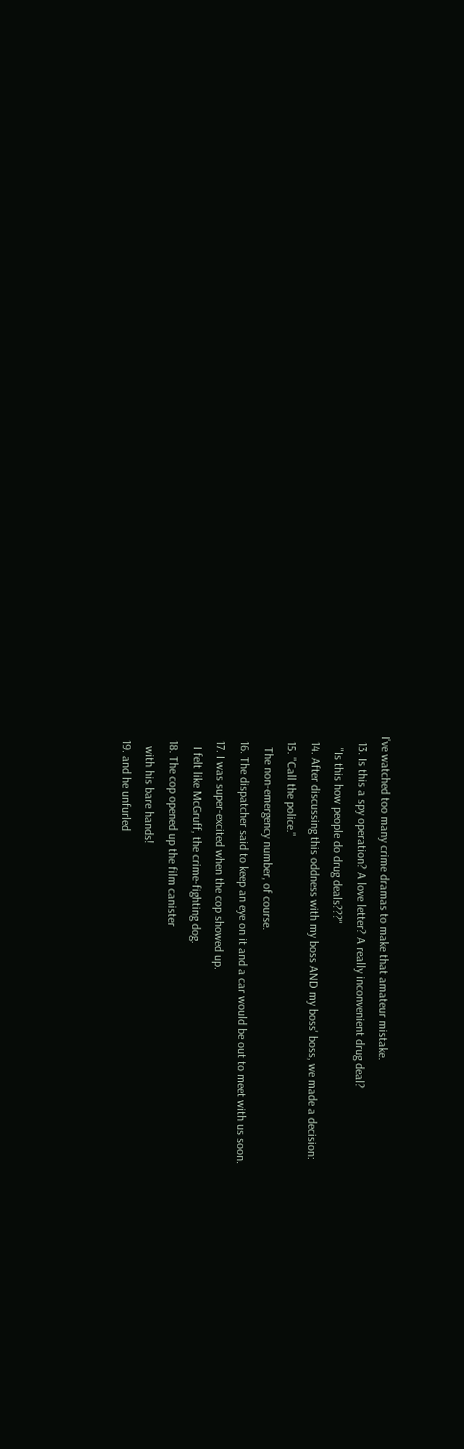I've watched too many crime dramas to make that amateur mistake.
  13. Is this a spy operation? A love letter? A really inconvenient drug deal?
    "Is this how people do drug deals???"
  14. After discussing this oddness with my boss AND my boss' boss, we made a decision:
  15. "Call the police."
    The non-emergency number, of course.
  16. The dispatcher said to keep an eye on it and a car would be out to meet with us soon.
  17. I was super-excited when the cop showed up.
    I felt like McGruff, the crime-fighting dog.
  18. The cop opened up the film canister
    with his bare hands!
  19. and he unfurled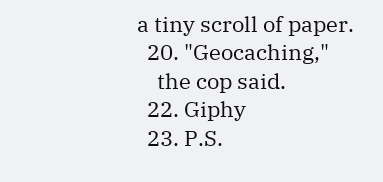a tiny scroll of paper.
  20. "Geocaching,"
    the cop said.
  22. Giphy
  23. P.S.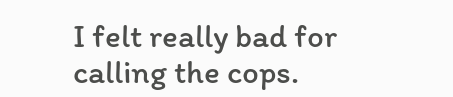I felt really bad for calling the cops.